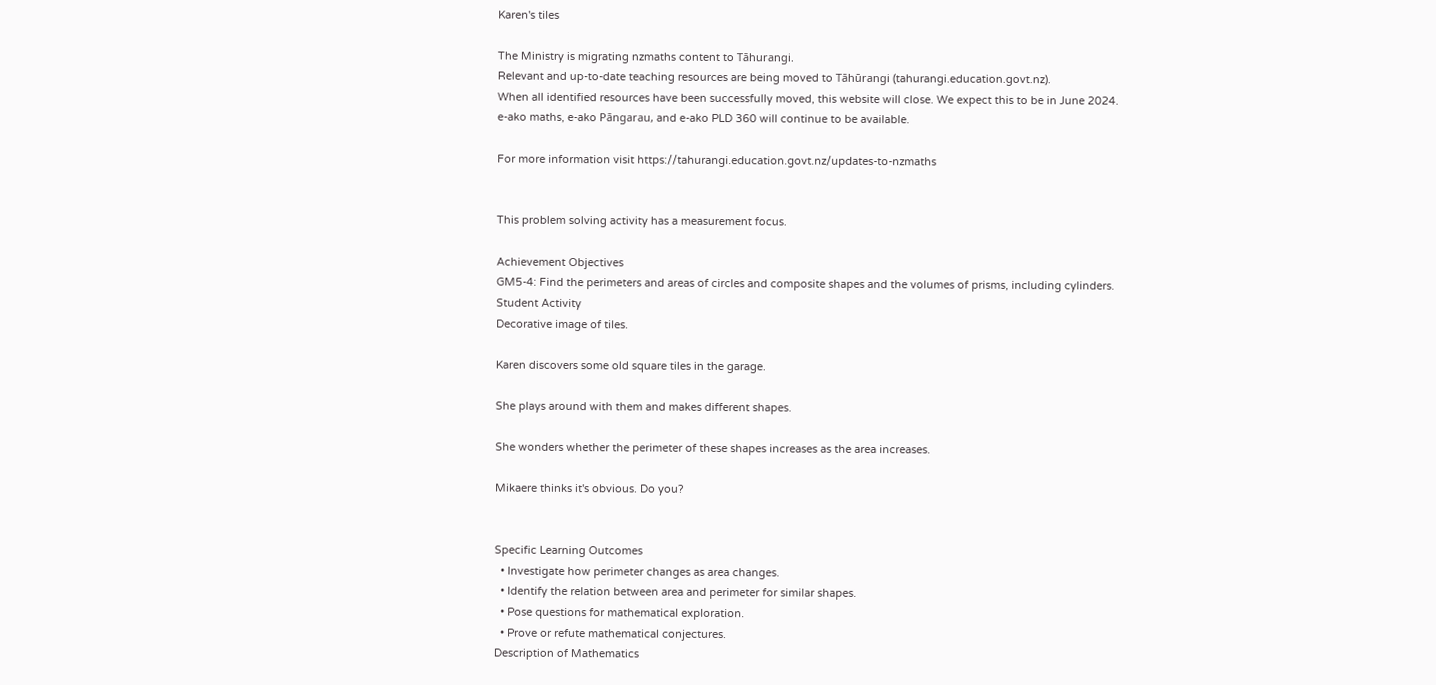Karen's tiles

The Ministry is migrating nzmaths content to Tāhurangi.
Relevant and up-to-date teaching resources are being moved to Tāhūrangi (tahurangi.education.govt.nz).
When all identified resources have been successfully moved, this website will close. We expect this to be in June 2024.
e-ako maths, e-ako Pāngarau, and e-ako PLD 360 will continue to be available.

For more information visit https://tahurangi.education.govt.nz/updates-to-nzmaths


This problem solving activity has a measurement focus.

Achievement Objectives
GM5-4: Find the perimeters and areas of circles and composite shapes and the volumes of prisms, including cylinders.
Student Activity
Decorative image of tiles.

Karen discovers some old square tiles in the garage.

She plays around with them and makes different shapes.

She wonders whether the perimeter of these shapes increases as the area increases.

Mikaere thinks it's obvious. Do you?


Specific Learning Outcomes
  • Investigate how perimeter changes as area changes.
  • Identify the relation between area and perimeter for similar shapes.
  • Pose questions for mathematical exploration.
  • Prove or refute mathematical conjectures.
Description of Mathematics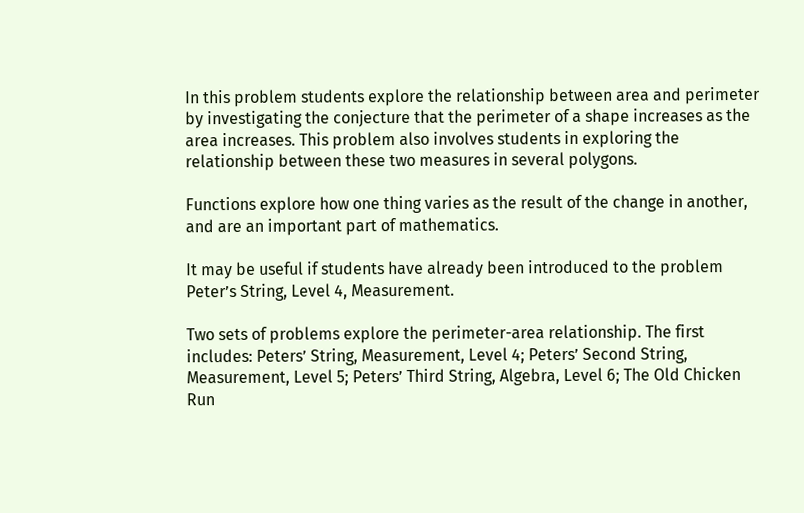In this problem students explore the relationship between area and perimeter by investigating the conjecture that the perimeter of a shape increases as the area increases. This problem also involves students in exploring the relationship between these two measures in several polygons.

Functions explore how one thing varies as the result of the change in another, and are an important part of mathematics.

It may be useful if students have already been introduced to the problem Peter’s String, Level 4, Measurement.

Two sets of problems explore the perimeter-area relationship. The first includes: Peters’ String, Measurement, Level 4; Peters’ Second String, Measurement, Level 5; Peters’ Third String, Algebra, Level 6; The Old Chicken Run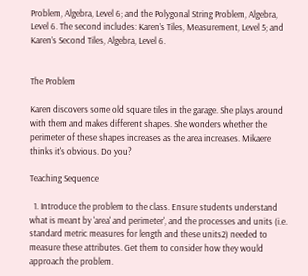Problem, Algebra, Level 6; and the Polygonal String Problem, Algebra, Level 6. The second includes: Karen’s Tiles, Measurement, Level 5; and Karen’s Second Tiles, Algebra, Level 6.


The Problem

Karen discovers some old square tiles in the garage. She plays around with them and makes different shapes. She wonders whether the perimeter of these shapes increases as the area increases. Mikaere thinks it's obvious. Do you?

Teaching Sequence

  1. Introduce the problem to the class. Ensure students understand what is meant by 'area' and perimeter', and the processes and units (i.e. standard metric measures for length and these units2) needed to measure these attributes. Get them to consider how they would approach the problem.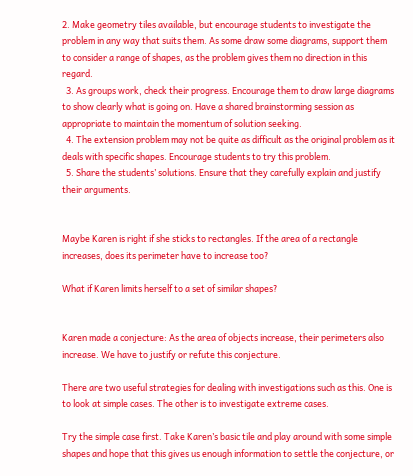2. Make geometry tiles available, but encourage students to investigate the problem in any way that suits them. As some draw some diagrams, support them to consider a range of shapes, as the problem gives them no direction in this regard.
  3. As groups work, check their progress. Encourage them to draw large diagrams to show clearly what is going on. Have a shared brainstorming session as appropriate to maintain the momentum of solution seeking.
  4. The extension problem may not be quite as difficult as the original problem as it deals with specific shapes. Encourage students to try this problem.
  5. Share the students’ solutions. Ensure that they carefully explain and justify their arguments.


Maybe Karen is right if she sticks to rectangles. If the area of a rectangle increases, does its perimeter have to increase too?

What if Karen limits herself to a set of similar shapes?


Karen made a conjecture: As the area of objects increase, their perimeters also increase. We have to justify or refute this conjecture.

There are two useful strategies for dealing with investigations such as this. One is to look at simple cases. The other is to investigate extreme cases.

Try the simple case first. Take Karen’s basic tile and play around with some simple shapes and hope that this gives us enough information to settle the conjecture, or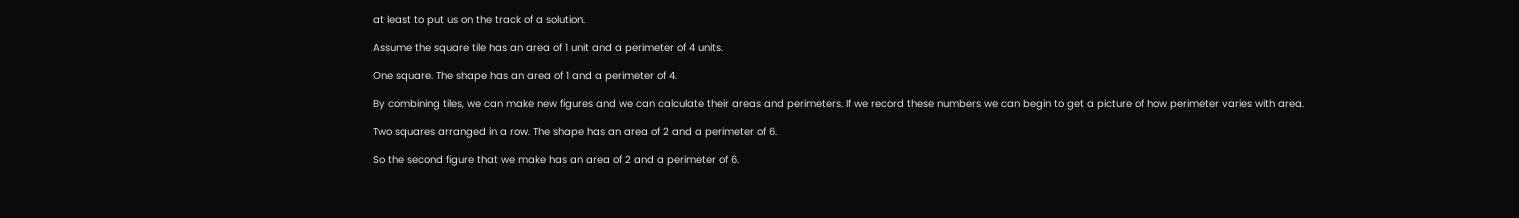at least to put us on the track of a solution.

Assume the square tile has an area of 1 unit and a perimeter of 4 units.

One square. The shape has an area of 1 and a perimeter of 4.

By combining tiles, we can make new figures and we can calculate their areas and perimeters. If we record these numbers we can begin to get a picture of how perimeter varies with area.

Two squares arranged in a row. The shape has an area of 2 and a perimeter of 6.

So the second figure that we make has an area of 2 and a perimeter of 6.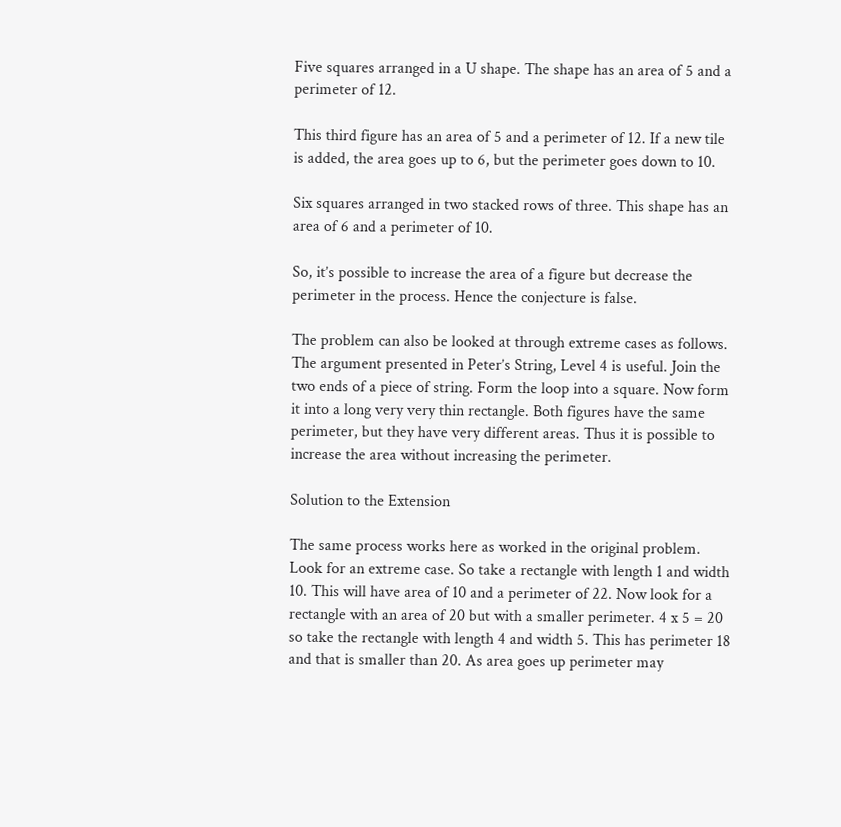Five squares arranged in a U shape. The shape has an area of 5 and a perimeter of 12.

This third figure has an area of 5 and a perimeter of 12. If a new tile is added, the area goes up to 6, but the perimeter goes down to 10.

Six squares arranged in two stacked rows of three. This shape has an area of 6 and a perimeter of 10.

So, it’s possible to increase the area of a figure but decrease the perimeter in the process. Hence the conjecture is false.

The problem can also be looked at through extreme cases as follows. The argument presented in Peter’s String, Level 4 is useful. Join the two ends of a piece of string. Form the loop into a square. Now form it into a long very very thin rectangle. Both figures have the same perimeter, but they have very different areas. Thus it is possible to increase the area without increasing the perimeter.

Solution to the Extension

The same process works here as worked in the original problem. Look for an extreme case. So take a rectangle with length 1 and width 10. This will have area of 10 and a perimeter of 22. Now look for a rectangle with an area of 20 but with a smaller perimeter. 4 x 5 = 20 so take the rectangle with length 4 and width 5. This has perimeter 18 and that is smaller than 20. As area goes up perimeter may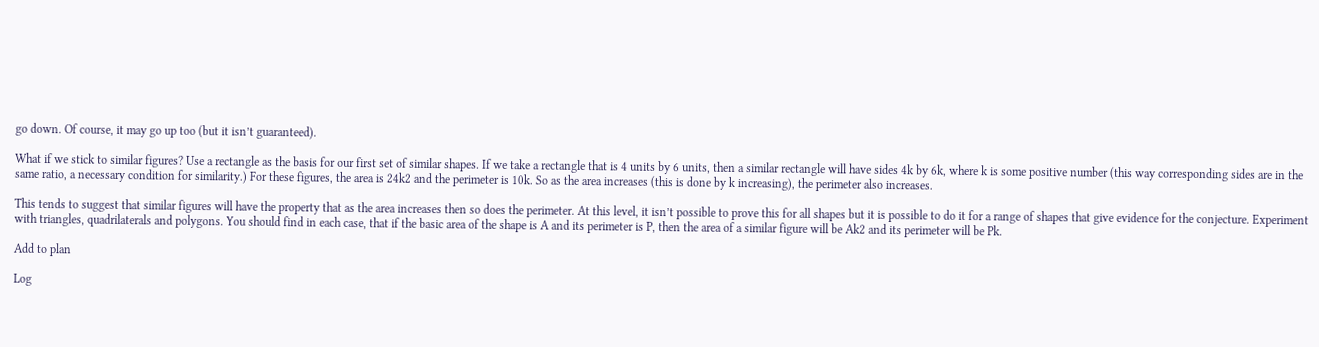go down. Of course, it may go up too (but it isn’t guaranteed).

What if we stick to similar figures? Use a rectangle as the basis for our first set of similar shapes. If we take a rectangle that is 4 units by 6 units, then a similar rectangle will have sides 4k by 6k, where k is some positive number (this way corresponding sides are in the same ratio, a necessary condition for similarity.) For these figures, the area is 24k2 and the perimeter is 10k. So as the area increases (this is done by k increasing), the perimeter also increases.

This tends to suggest that similar figures will have the property that as the area increases then so does the perimeter. At this level, it isn’t possible to prove this for all shapes but it is possible to do it for a range of shapes that give evidence for the conjecture. Experiment with triangles, quadrilaterals and polygons. You should find in each case, that if the basic area of the shape is A and its perimeter is P, then the area of a similar figure will be Ak2 and its perimeter will be Pk.

Add to plan

Log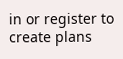in or register to create plans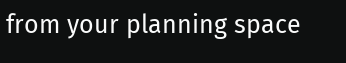from your planning space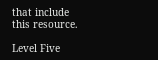that include this resource.

Level Five